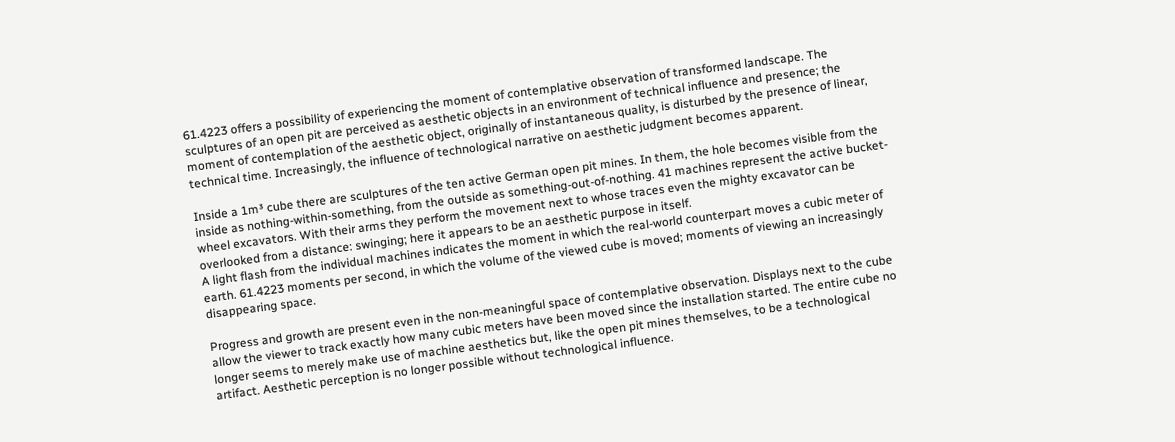61.4223 offers a possibility of experiencing the moment of contemplative observation of transformed landscape. The sculptures of an open pit are perceived as aesthetic objects in an environment of technical influence and presence; the moment of contemplation of the aesthetic object, originally of instantaneous quality, is disturbed by the presence of linear, technical time. Increasingly, the influence of technological narrative on aesthetic judgment becomes apparent.

Inside a 1m³ cube there are sculptures of the ten active German open pit mines. In them, the hole becomes visible from the inside as nothing-within-something, from the outside as something-out-of-nothing. 41 machines represent the active bucket-wheel excavators. With their arms they perform the movement next to whose traces even the mighty excavator can be overlooked from a distance: swinging; here it appears to be an aesthetic purpose in itself.
A light flash from the individual machines indicates the moment in which the real-world counterpart moves a cubic meter of earth. 61.4223 moments per second, in which the volume of the viewed cube is moved; moments of viewing an increasingly disappearing space.

Progress and growth are present even in the non-meaningful space of contemplative observation. Displays next to the cube allow the viewer to track exactly how many cubic meters have been moved since the installation started. The entire cube no longer seems to merely make use of machine aesthetics but, like the open pit mines themselves, to be a technological artifact. Aesthetic perception is no longer possible without technological influence.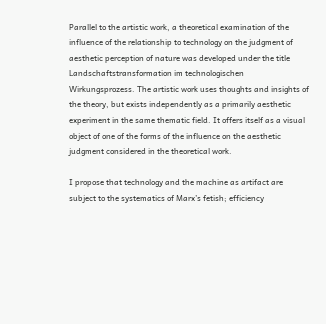Parallel to the artistic work, a theoretical examination of the influence of the relationship to technology on the judgment of aesthetic perception of nature was developed under the title Landschaftstransformation im technologischen Wirkungsprozess. The artistic work uses thoughts and insights of the theory, but exists independently as a primarily aesthetic experiment in the same thematic field. It offers itself as a visual object of one of the forms of the influence on the aesthetic judgment considered in the theoretical work.

I propose that technology and the machine as artifact are subject to the systematics of Marx’s fetish; efficiency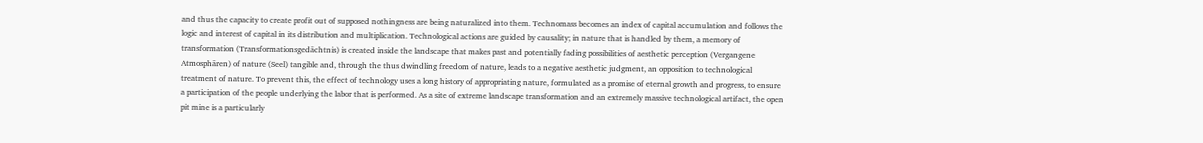and thus the capacity to create profit out of supposed nothingness are being naturalized into them. Technomass becomes an index of capital accumulation and follows the logic and interest of capital in its distribution and multiplication. Technological actions are guided by causality; in nature that is handled by them, a memory of transformation (Transformationsgedächtnis) is created inside the landscape that makes past and potentially fading possibilities of aesthetic perception (Vergangene Atmosphären) of nature (Seel) tangible and, through the thus dwindling freedom of nature, leads to a negative aesthetic judgment, an opposition to technological treatment of nature. To prevent this, the effect of technology uses a long history of appropriating nature, formulated as a promise of eternal growth and progress, to ensure a participation of the people underlying the labor that is performed. As a site of extreme landscape transformation and an extremely massive technological artifact, the open pit mine is a particularly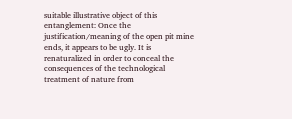suitable illustrative object of this entanglement: Once the justification/meaning of the open pit mine ends, it appears to be ugly. It is renaturalized in order to conceal the consequences of the technological treatment of nature from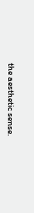the aesthetic sense.